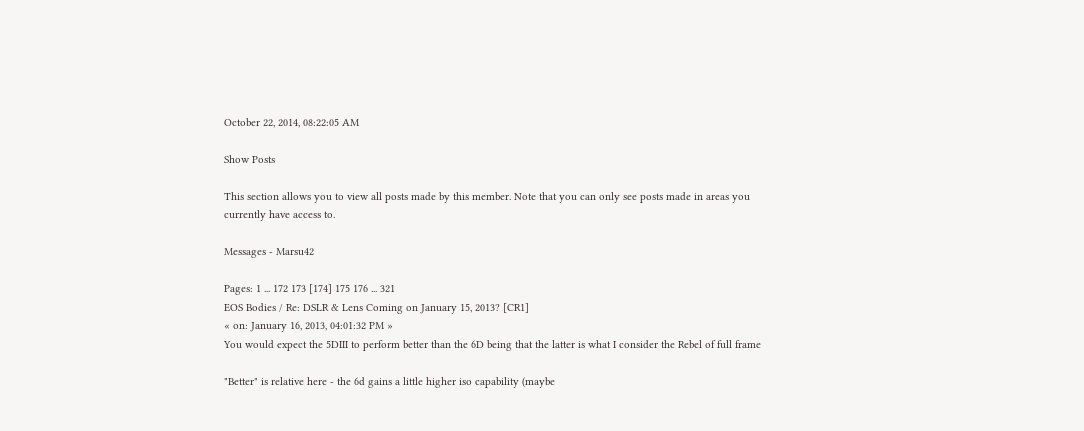October 22, 2014, 08:22:05 AM

Show Posts

This section allows you to view all posts made by this member. Note that you can only see posts made in areas you currently have access to.

Messages - Marsu42

Pages: 1 ... 172 173 [174] 175 176 ... 321
EOS Bodies / Re: DSLR & Lens Coming on January 15, 2013? [CR1]
« on: January 16, 2013, 04:01:32 PM »
You would expect the 5DIII to perform better than the 6D being that the latter is what I consider the Rebel of full frame

"Better" is relative here - the 6d gains a little higher iso capability (maybe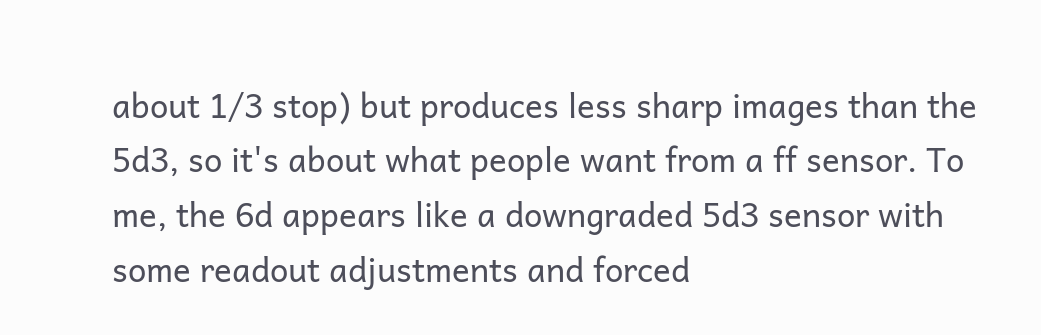about 1/3 stop) but produces less sharp images than the 5d3, so it's about what people want from a ff sensor. To me, the 6d appears like a downgraded 5d3 sensor with some readout adjustments and forced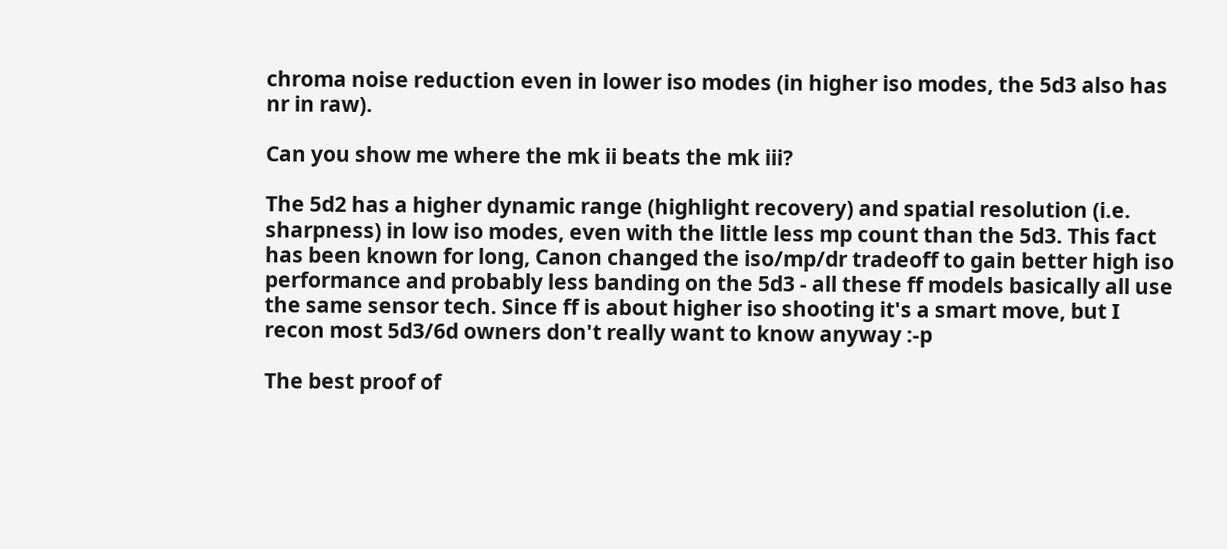chroma noise reduction even in lower iso modes (in higher iso modes, the 5d3 also has nr in raw).

Can you show me where the mk ii beats the mk iii?

The 5d2 has a higher dynamic range (highlight recovery) and spatial resolution (i.e. sharpness) in low iso modes, even with the little less mp count than the 5d3. This fact has been known for long, Canon changed the iso/mp/dr tradeoff to gain better high iso performance and probably less banding on the 5d3 - all these ff models basically all use the same sensor tech. Since ff is about higher iso shooting it's a smart move, but I recon most 5d3/6d owners don't really want to know anyway :-p

The best proof of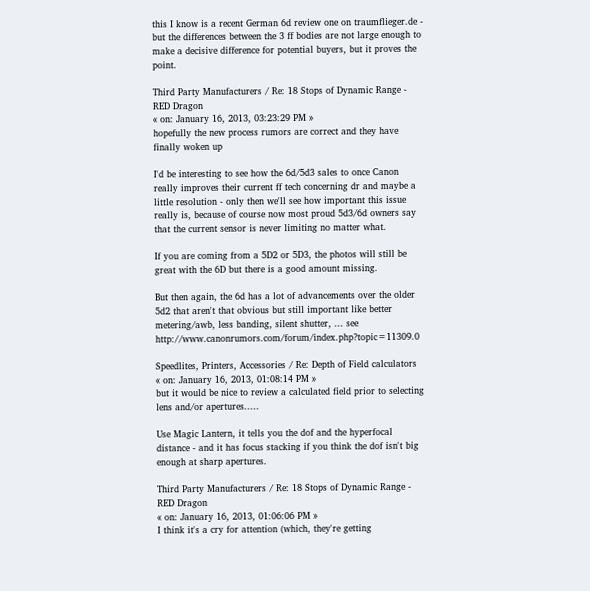this I know is a recent German 6d review one on traumflieger.de - but the differences between the 3 ff bodies are not large enough to make a decisive difference for potential buyers, but it proves the point.

Third Party Manufacturers / Re: 18 Stops of Dynamic Range - RED Dragon
« on: January 16, 2013, 03:23:29 PM »
hopefully the new process rumors are correct and they have finally woken up

I'd be interesting to see how the 6d/5d3 sales to once Canon really improves their current ff tech concerning dr and maybe a little resolution - only then we'll see how important this issue really is, because of course now most proud 5d3/6d owners say that the current sensor is never limiting no matter what.

If you are coming from a 5D2 or 5D3, the photos will still be great with the 6D but there is a good amount missing.

But then again, the 6d has a lot of advancements over the older 5d2 that aren't that obvious but still important like better metering/awb, less banding, silent shutter, ... see http://www.canonrumors.com/forum/index.php?topic=11309.0

Speedlites, Printers, Accessories / Re: Depth of Field calculators
« on: January 16, 2013, 01:08:14 PM »
but it would be nice to review a calculated field prior to selecting lens and/or apertures.....

Use Magic Lantern, it tells you the dof and the hyperfocal distance - and it has focus stacking if you think the dof isn't big enough at sharp apertures.

Third Party Manufacturers / Re: 18 Stops of Dynamic Range - RED Dragon
« on: January 16, 2013, 01:06:06 PM »
I think it's a cry for attention (which, they're getting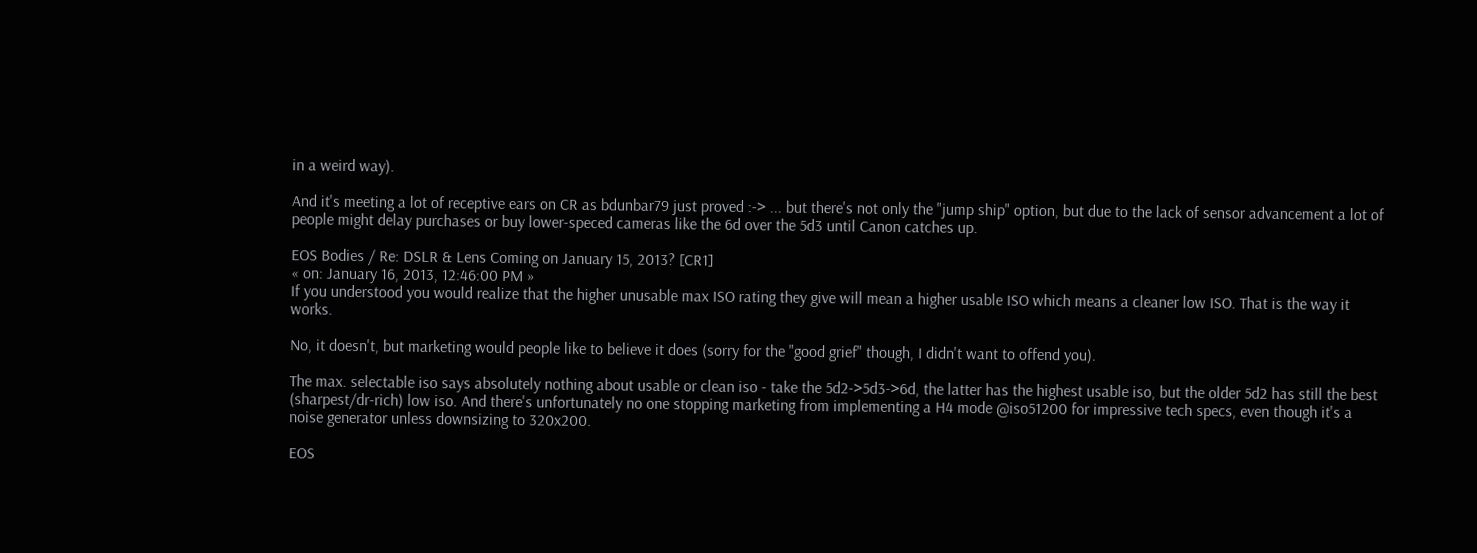in a weird way).

And it's meeting a lot of receptive ears on CR as bdunbar79 just proved :-> ... but there's not only the "jump ship" option, but due to the lack of sensor advancement a lot of people might delay purchases or buy lower-speced cameras like the 6d over the 5d3 until Canon catches up.

EOS Bodies / Re: DSLR & Lens Coming on January 15, 2013? [CR1]
« on: January 16, 2013, 12:46:00 PM »
If you understood you would realize that the higher unusable max ISO rating they give will mean a higher usable ISO which means a cleaner low ISO. That is the way it works.

No, it doesn't, but marketing would people like to believe it does (sorry for the "good grief" though, I didn't want to offend you).

The max. selectable iso says absolutely nothing about usable or clean iso - take the 5d2->5d3->6d, the latter has the highest usable iso, but the older 5d2 has still the best (sharpest/dr-rich) low iso. And there's unfortunately no one stopping marketing from implementing a H4 mode @iso51200 for impressive tech specs, even though it's a noise generator unless downsizing to 320x200.

EOS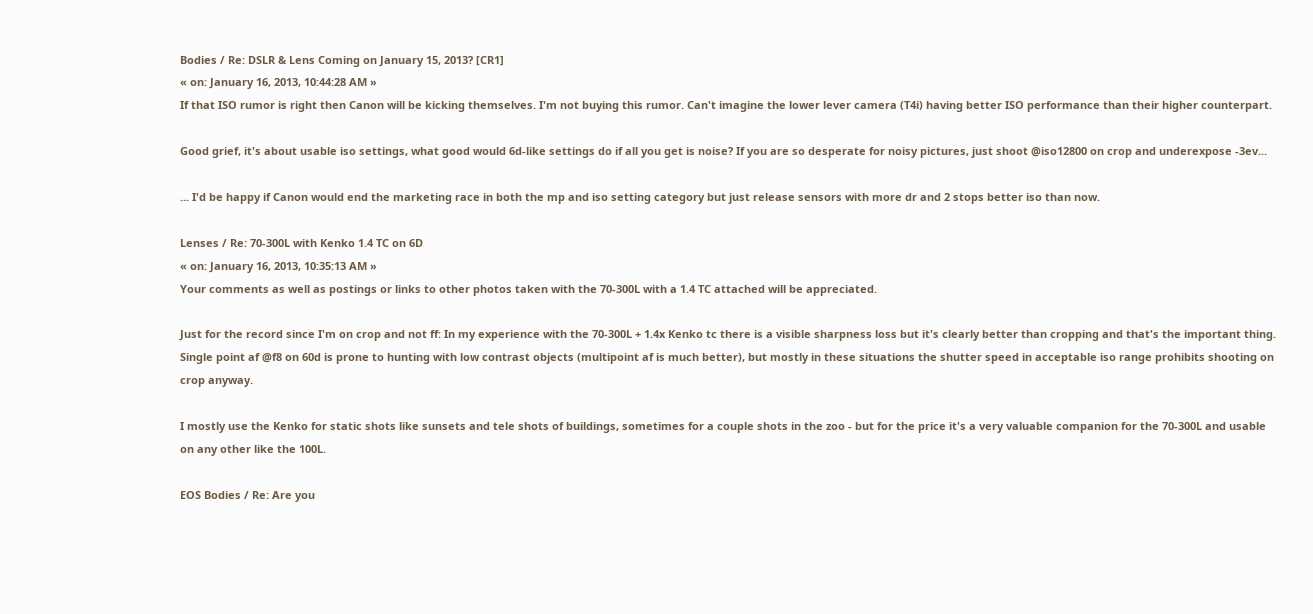Bodies / Re: DSLR & Lens Coming on January 15, 2013? [CR1]
« on: January 16, 2013, 10:44:28 AM »
If that ISO rumor is right then Canon will be kicking themselves. I'm not buying this rumor. Can't imagine the lower lever camera (T4i) having better ISO performance than their higher counterpart.

Good grief, it's about usable iso settings, what good would 6d-like settings do if all you get is noise? If you are so desperate for noisy pictures, just shoot @iso12800 on crop and underexpose -3ev...

... I'd be happy if Canon would end the marketing race in both the mp and iso setting category but just release sensors with more dr and 2 stops better iso than now.

Lenses / Re: 70-300L with Kenko 1.4 TC on 6D
« on: January 16, 2013, 10:35:13 AM »
Your comments as well as postings or links to other photos taken with the 70-300L with a 1.4 TC attached will be appreciated.

Just for the record since I'm on crop and not ff: In my experience with the 70-300L + 1.4x Kenko tc there is a visible sharpness loss but it's clearly better than cropping and that's the important thing. Single point af @f8 on 60d is prone to hunting with low contrast objects (multipoint af is much better), but mostly in these situations the shutter speed in acceptable iso range prohibits shooting on crop anyway.

I mostly use the Kenko for static shots like sunsets and tele shots of buildings, sometimes for a couple shots in the zoo - but for the price it's a very valuable companion for the 70-300L and usable on any other like the 100L.

EOS Bodies / Re: Are you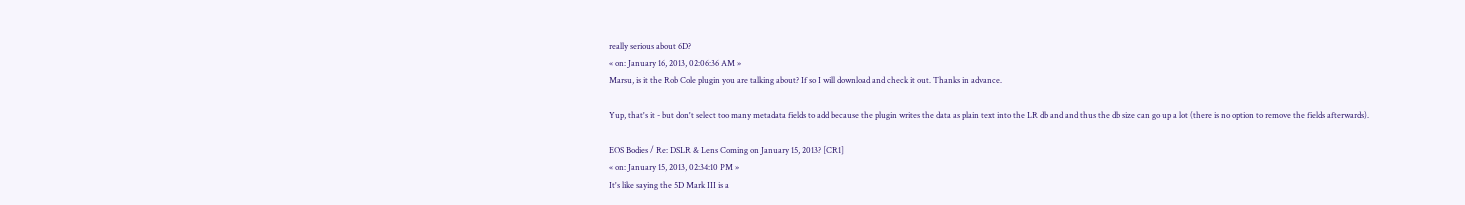really serious about 6D?
« on: January 16, 2013, 02:06:36 AM »
Marsu, is it the Rob Cole plugin you are talking about? If so I will download and check it out. Thanks in advance.

Yup, that's it - but don't select too many metadata fields to add because the plugin writes the data as plain text into the LR db and and thus the db size can go up a lot (there is no option to remove the fields afterwards).

EOS Bodies / Re: DSLR & Lens Coming on January 15, 2013? [CR1]
« on: January 15, 2013, 02:34:10 PM »
It's like saying the 5D Mark III is a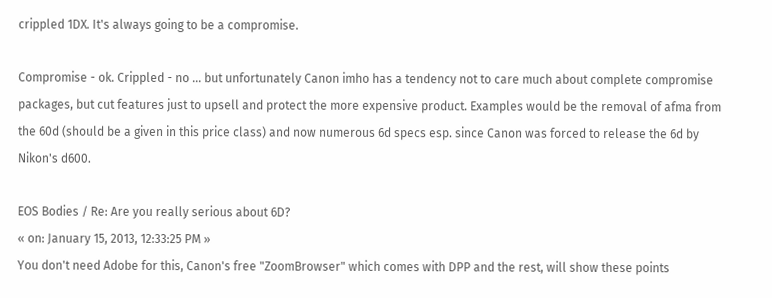crippled 1DX. It's always going to be a compromise.

Compromise - ok. Crippled - no ... but unfortunately Canon imho has a tendency not to care much about complete compromise packages, but cut features just to upsell and protect the more expensive product. Examples would be the removal of afma from the 60d (should be a given in this price class) and now numerous 6d specs esp. since Canon was forced to release the 6d by Nikon's d600.

EOS Bodies / Re: Are you really serious about 6D?
« on: January 15, 2013, 12:33:25 PM »
You don't need Adobe for this, Canon's free "ZoomBrowser" which comes with DPP and the rest, will show these points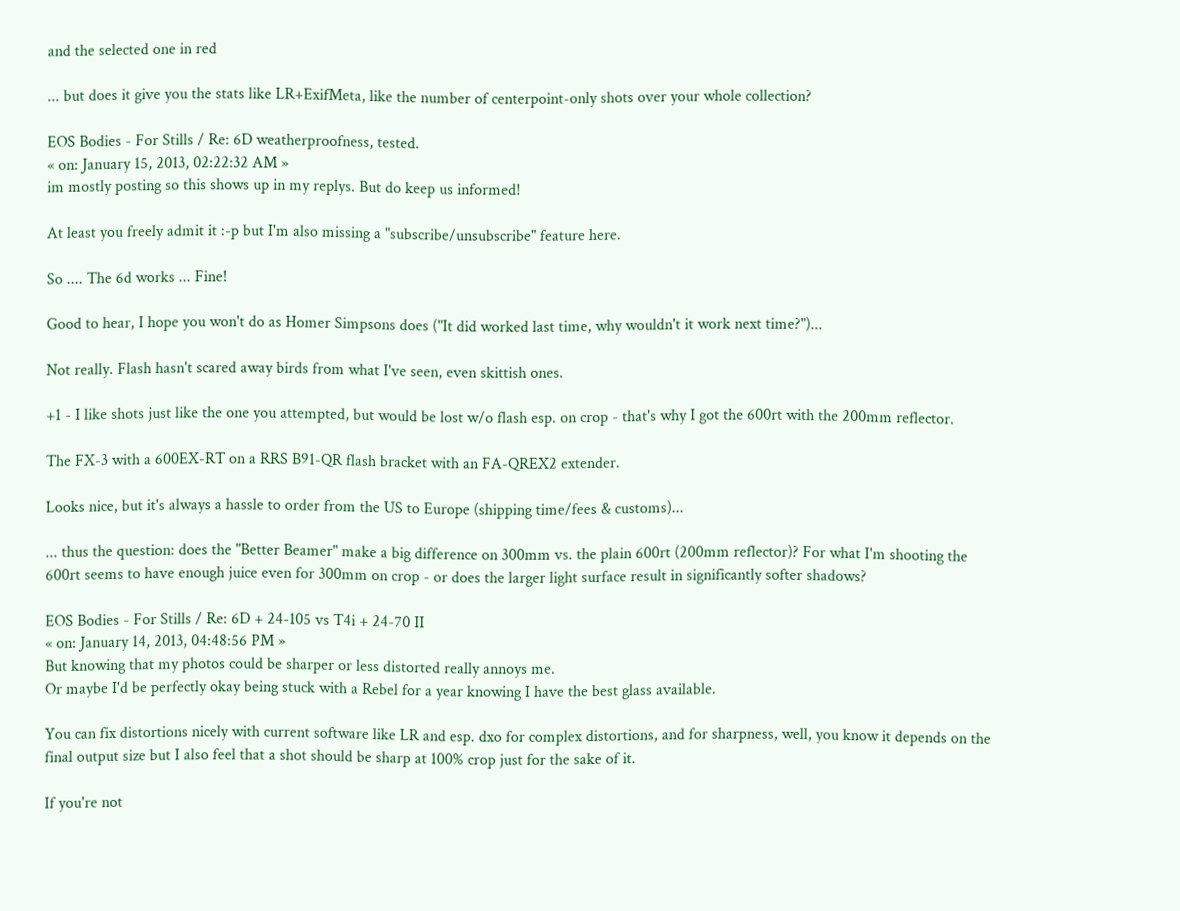and the selected one in red

... but does it give you the stats like LR+ExifMeta, like the number of centerpoint-only shots over your whole collection?

EOS Bodies - For Stills / Re: 6D weatherproofness, tested.
« on: January 15, 2013, 02:22:32 AM »
im mostly posting so this shows up in my replys. But do keep us informed!

At least you freely admit it :-p but I'm also missing a "subscribe/unsubscribe" feature here.

So .... The 6d works ... Fine!

Good to hear, I hope you won't do as Homer Simpsons does ("It did worked last time, why wouldn't it work next time?")...

Not really. Flash hasn't scared away birds from what I've seen, even skittish ones.

+1 - I like shots just like the one you attempted, but would be lost w/o flash esp. on crop - that's why I got the 600rt with the 200mm reflector.

The FX-3 with a 600EX-RT on a RRS B91-QR flash bracket with an FA-QREX2 extender.

Looks nice, but it's always a hassle to order from the US to Europe (shipping time/fees & customs)...

... thus the question: does the "Better Beamer" make a big difference on 300mm vs. the plain 600rt (200mm reflector)? For what I'm shooting the 600rt seems to have enough juice even for 300mm on crop - or does the larger light surface result in significantly softer shadows?

EOS Bodies - For Stills / Re: 6D + 24-105 vs T4i + 24-70 II
« on: January 14, 2013, 04:48:56 PM »
But knowing that my photos could be sharper or less distorted really annoys me.
Or maybe I'd be perfectly okay being stuck with a Rebel for a year knowing I have the best glass available.

You can fix distortions nicely with current software like LR and esp. dxo for complex distortions, and for sharpness, well, you know it depends on the final output size but I also feel that a shot should be sharp at 100% crop just for the sake of it.

If you're not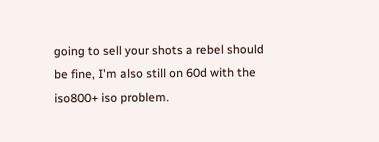going to sell your shots a rebel should be fine, I'm also still on 60d with the iso800+ iso problem.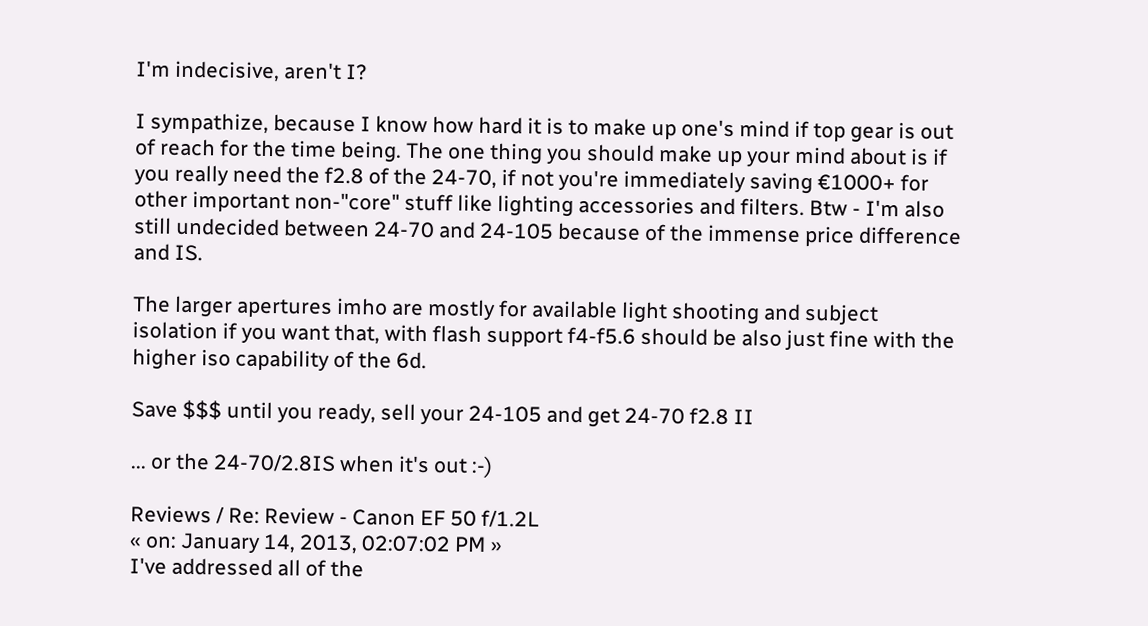I'm indecisive, aren't I?

I sympathize, because I know how hard it is to make up one's mind if top gear is out of reach for the time being. The one thing you should make up your mind about is if you really need the f2.8 of the 24-70, if not you're immediately saving €1000+ for other important non-"core" stuff like lighting accessories and filters. Btw - I'm also still undecided between 24-70 and 24-105 because of the immense price difference and IS.

The larger apertures imho are mostly for available light shooting and subject isolation if you want that, with flash support f4-f5.6 should be also just fine with the higher iso capability of the 6d.

Save $$$ until you ready, sell your 24-105 and get 24-70 f2.8 II

... or the 24-70/2.8IS when it's out :-)

Reviews / Re: Review - Canon EF 50 f/1.2L
« on: January 14, 2013, 02:07:02 PM »
I've addressed all of the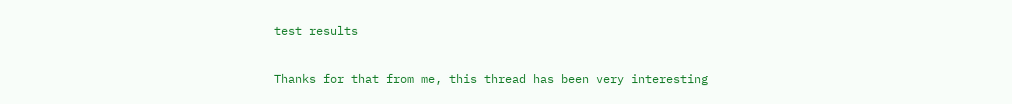test results

Thanks for that from me, this thread has been very interesting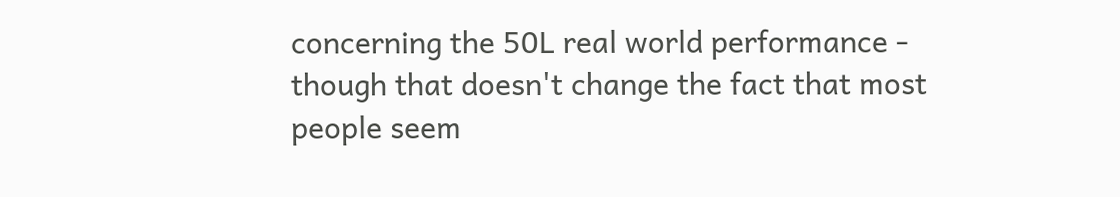concerning the 50L real world performance - though that doesn't change the fact that most people seem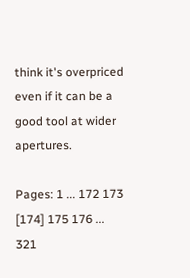think it's overpriced even if it can be a good tool at wider apertures.

Pages: 1 ... 172 173 [174] 175 176 ... 321